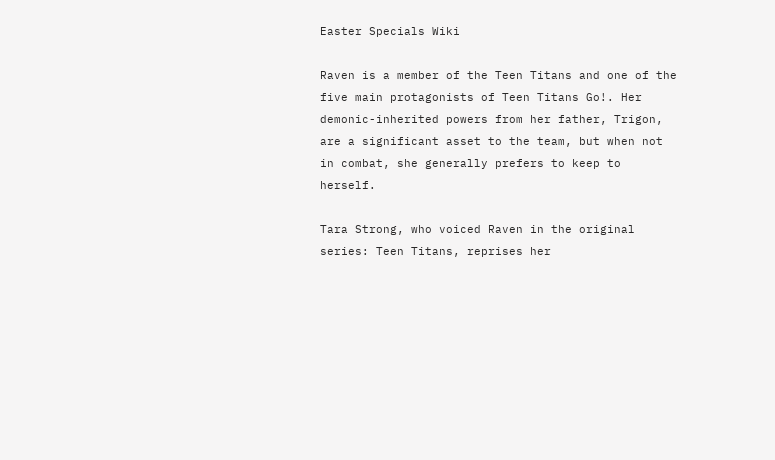Easter Specials Wiki

Raven is a member of the Teen Titans and one of the five main protagonists of Teen Titans Go!. Her demonic-inherited powers from her father, Trigon, are a significant asset to the team, but when not in combat, she generally prefers to keep to herself.

Tara Strong, who voiced Raven in the original series: Teen Titans, reprises her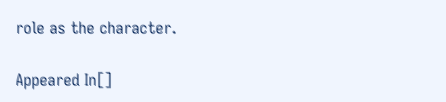role as the character.

Appeared In[]